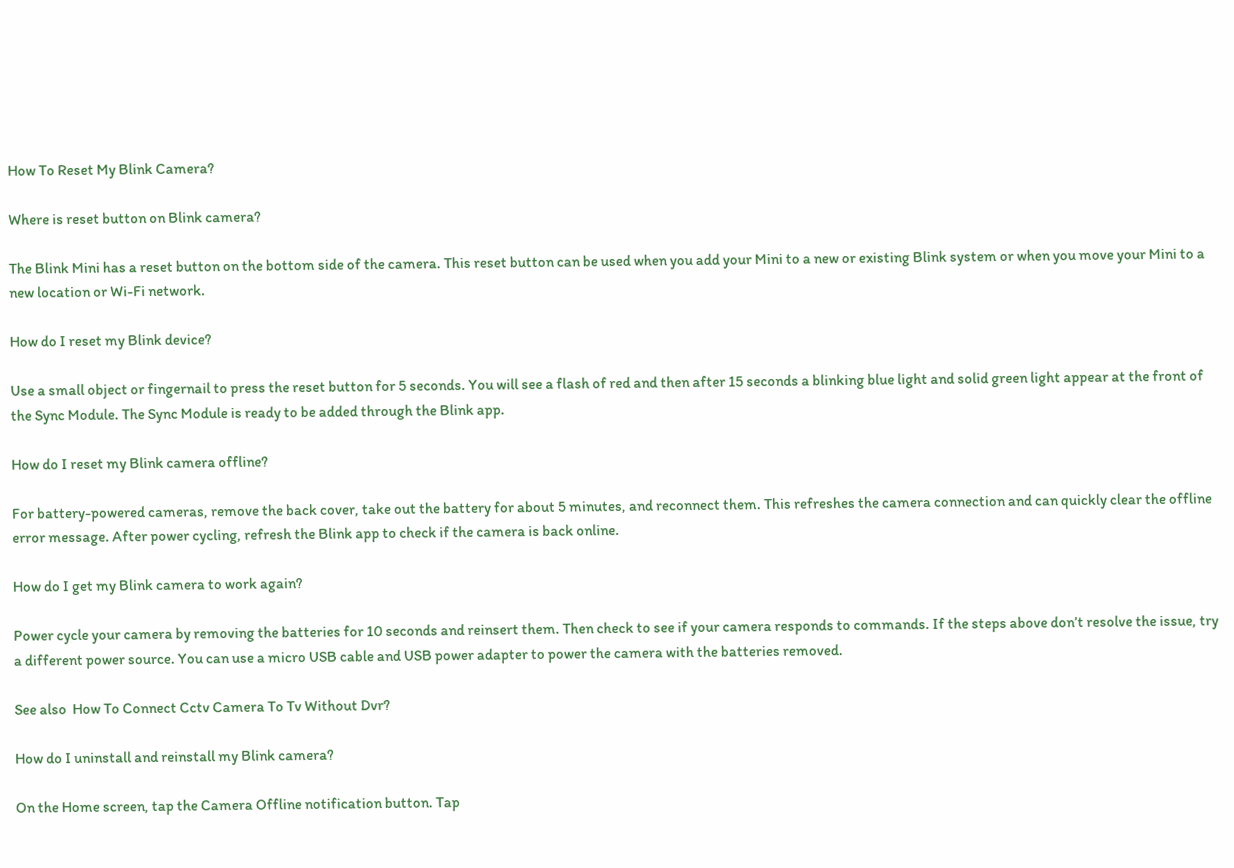How To Reset My Blink Camera?

Where is reset button on Blink camera?

The Blink Mini has a reset button on the bottom side of the camera. This reset button can be used when you add your Mini to a new or existing Blink system or when you move your Mini to a new location or Wi-Fi network.

How do I reset my Blink device?

Use a small object or fingernail to press the reset button for 5 seconds. You will see a flash of red and then after 15 seconds a blinking blue light and solid green light appear at the front of the Sync Module. The Sync Module is ready to be added through the Blink app.

How do I reset my Blink camera offline?

For battery-powered cameras, remove the back cover, take out the battery for about 5 minutes, and reconnect them. This refreshes the camera connection and can quickly clear the offline error message. After power cycling, refresh the Blink app to check if the camera is back online.

How do I get my Blink camera to work again?

Power cycle your camera by removing the batteries for 10 seconds and reinsert them. Then check to see if your camera responds to commands. If the steps above don’t resolve the issue, try a different power source. You can use a micro USB cable and USB power adapter to power the camera with the batteries removed.

See also  How To Connect Cctv Camera To Tv Without Dvr?

How do I uninstall and reinstall my Blink camera?

On the Home screen, tap the Camera Offline notification button. Tap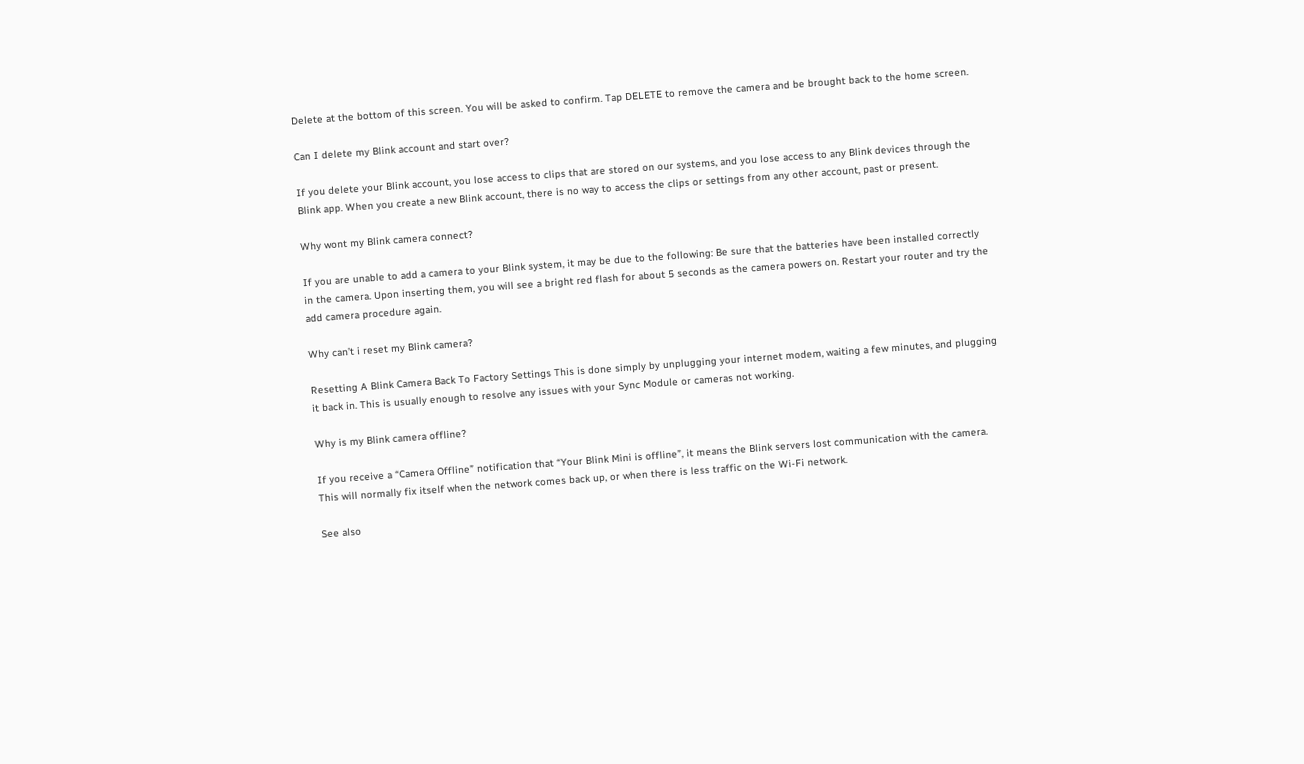Delete at the bottom of this screen. You will be asked to confirm. Tap DELETE to remove the camera and be brought back to the home screen.

Can I delete my Blink account and start over?

If you delete your Blink account, you lose access to clips that are stored on our systems, and you lose access to any Blink devices through the Blink app. When you create a new Blink account, there is no way to access the clips or settings from any other account, past or present.

Why wont my Blink camera connect?

If you are unable to add a camera to your Blink system, it may be due to the following: Be sure that the batteries have been installed correctly in the camera. Upon inserting them, you will see a bright red flash for about 5 seconds as the camera powers on. Restart your router and try the add camera procedure again.

Why can’t i reset my Blink camera?

Resetting A Blink Camera Back To Factory Settings This is done simply by unplugging your internet modem, waiting a few minutes, and plugging it back in. This is usually enough to resolve any issues with your Sync Module or cameras not working.

Why is my Blink camera offline?

If you receive a “Camera Offline” notification that “Your Blink Mini is offline”, it means the Blink servers lost communication with the camera. This will normally fix itself when the network comes back up, or when there is less traffic on the Wi-Fi network.

See also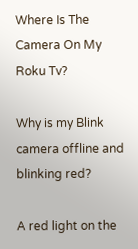Where Is The Camera On My Roku Tv?

Why is my Blink camera offline and blinking red?

A red light on the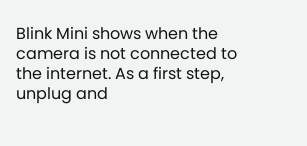Blink Mini shows when the camera is not connected to the internet. As a first step, unplug and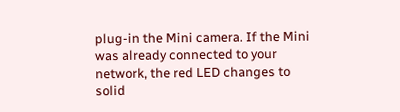plug-in the Mini camera. If the Mini was already connected to your network, the red LED changes to solid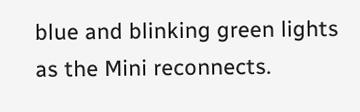blue and blinking green lights as the Mini reconnects.